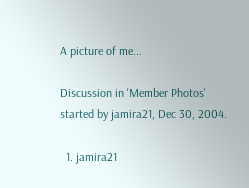A picture of me...

Discussion in 'Member Photos' started by jamira21, Dec 30, 2004.

  1. jamira21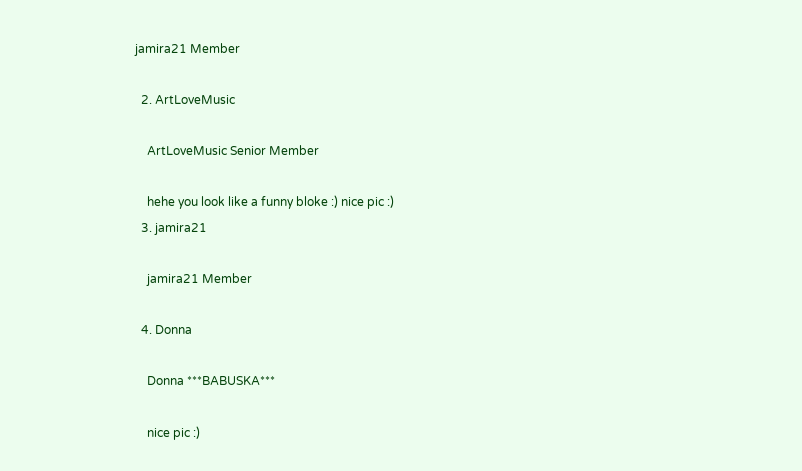jamira21 Member

  2. ArtLoveMusic

    ArtLoveMusic Senior Member

    hehe you look like a funny bloke :) nice pic :)
  3. jamira21

    jamira21 Member

  4. Donna

    Donna ***BABUSKA***

    nice pic :)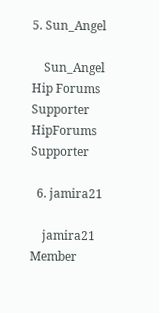5. Sun_Angel

    Sun_Angel Hip Forums Supporter HipForums Supporter

  6. jamira21

    jamira21 Member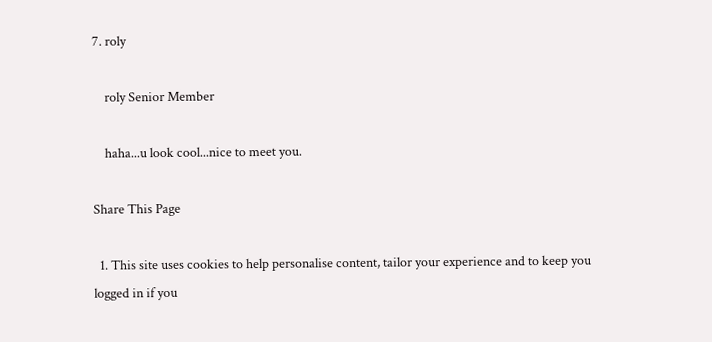7. roly

    roly Senior Member

    haha...u look cool...nice to meet you.

Share This Page

  1. This site uses cookies to help personalise content, tailor your experience and to keep you logged in if you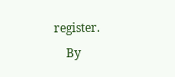register.
    By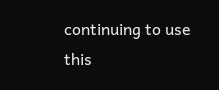continuing to use this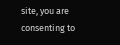site, you are consenting to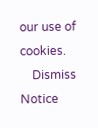our use of cookies.
    Dismiss Notice